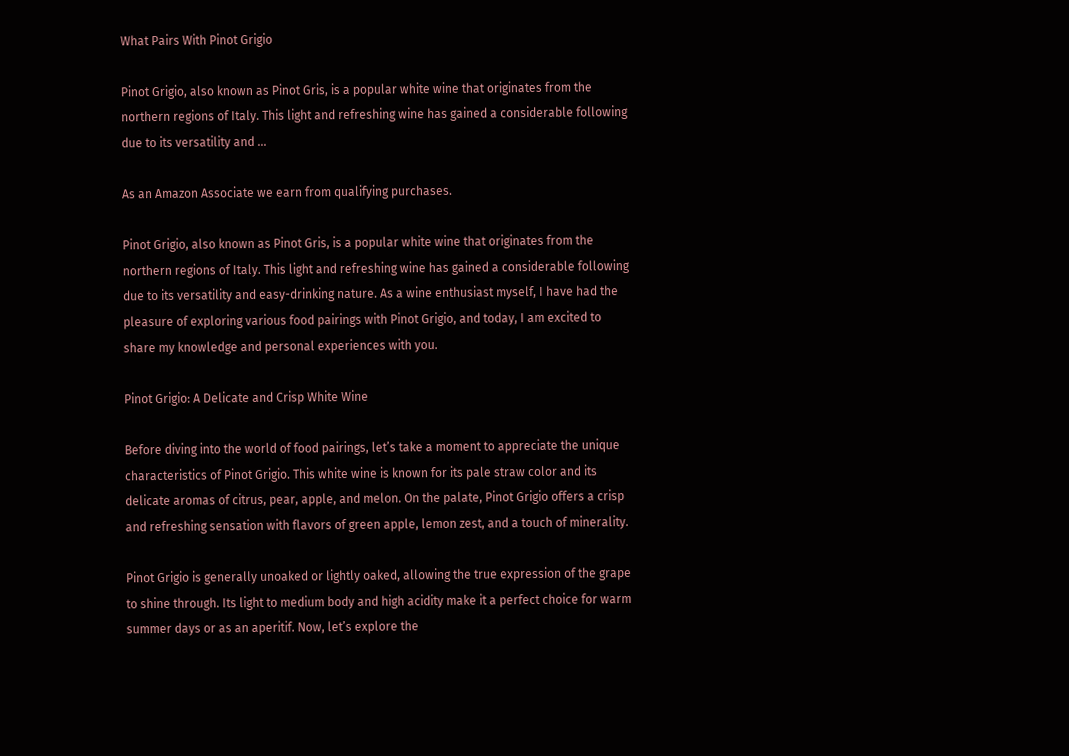What Pairs With Pinot Grigio

Pinot Grigio, also known as Pinot Gris, is a popular white wine that originates from the northern regions of Italy. This light and refreshing wine has gained a considerable following due to its versatility and …

As an Amazon Associate we earn from qualifying purchases.

Pinot Grigio, also known as Pinot Gris, is a popular white wine that originates from the northern regions of Italy. This light and refreshing wine has gained a considerable following due to its versatility and easy-drinking nature. As a wine enthusiast myself, I have had the pleasure of exploring various food pairings with Pinot Grigio, and today, I am excited to share my knowledge and personal experiences with you.

Pinot Grigio: A Delicate and Crisp White Wine

Before diving into the world of food pairings, let’s take a moment to appreciate the unique characteristics of Pinot Grigio. This white wine is known for its pale straw color and its delicate aromas of citrus, pear, apple, and melon. On the palate, Pinot Grigio offers a crisp and refreshing sensation with flavors of green apple, lemon zest, and a touch of minerality.

Pinot Grigio is generally unoaked or lightly oaked, allowing the true expression of the grape to shine through. Its light to medium body and high acidity make it a perfect choice for warm summer days or as an aperitif. Now, let’s explore the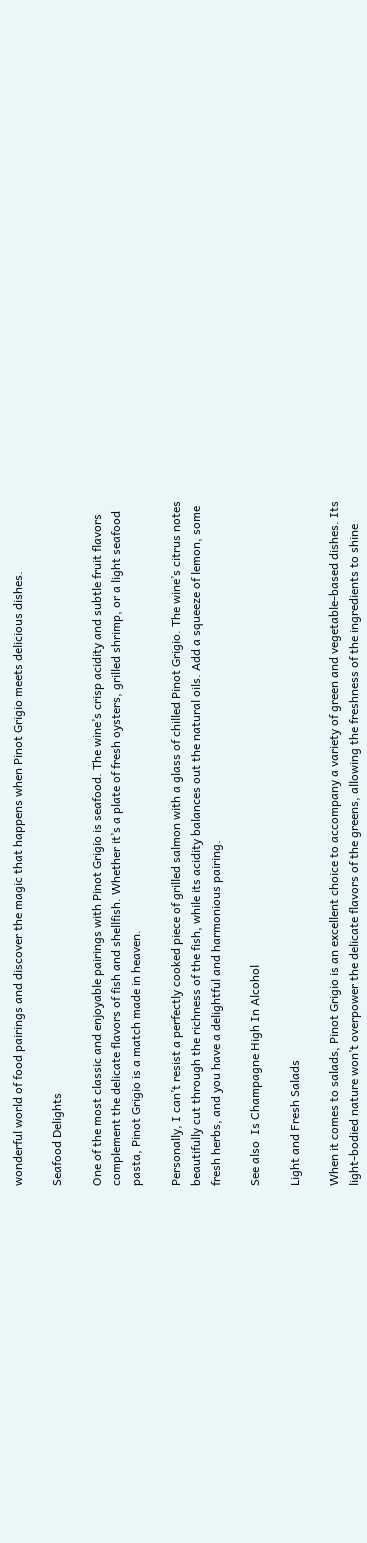wonderful world of food pairings and discover the magic that happens when Pinot Grigio meets delicious dishes.

Seafood Delights

One of the most classic and enjoyable pairings with Pinot Grigio is seafood. The wine’s crisp acidity and subtle fruit flavors complement the delicate flavors of fish and shellfish. Whether it’s a plate of fresh oysters, grilled shrimp, or a light seafood pasta, Pinot Grigio is a match made in heaven.

Personally, I can’t resist a perfectly cooked piece of grilled salmon with a glass of chilled Pinot Grigio. The wine’s citrus notes beautifully cut through the richness of the fish, while its acidity balances out the natural oils. Add a squeeze of lemon, some fresh herbs, and you have a delightful and harmonious pairing.

See also  Is Champagne High In Alcohol

Light and Fresh Salads

When it comes to salads, Pinot Grigio is an excellent choice to accompany a variety of green and vegetable-based dishes. Its light-bodied nature won’t overpower the delicate flavors of the greens, allowing the freshness of the ingredients to shine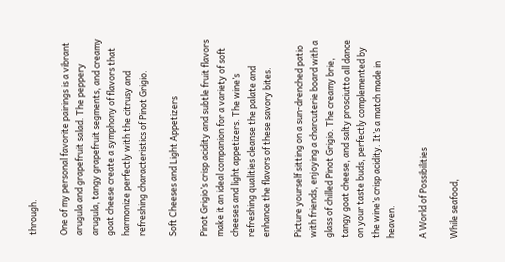through.

One of my personal favorite pairings is a vibrant arugula and grapefruit salad. The peppery arugula, tangy grapefruit segments, and creamy goat cheese create a symphony of flavors that harmonize perfectly with the citrusy and refreshing characteristics of Pinot Grigio.

Soft Cheeses and Light Appetizers

Pinot Grigio’s crisp acidity and subtle fruit flavors make it an ideal companion for a variety of soft cheeses and light appetizers. The wine’s refreshing qualities cleanse the palate and enhance the flavors of these savory bites.

Picture yourself sitting on a sun-drenched patio with friends, enjoying a charcuterie board with a glass of chilled Pinot Grigio. The creamy brie, tangy goat cheese, and salty prosciutto all dance on your taste buds, perfectly complemented by the wine’s crisp acidity. It’s a match made in heaven.

A World of Possibilities

While seafood,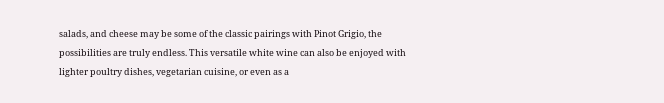salads, and cheese may be some of the classic pairings with Pinot Grigio, the possibilities are truly endless. This versatile white wine can also be enjoyed with lighter poultry dishes, vegetarian cuisine, or even as a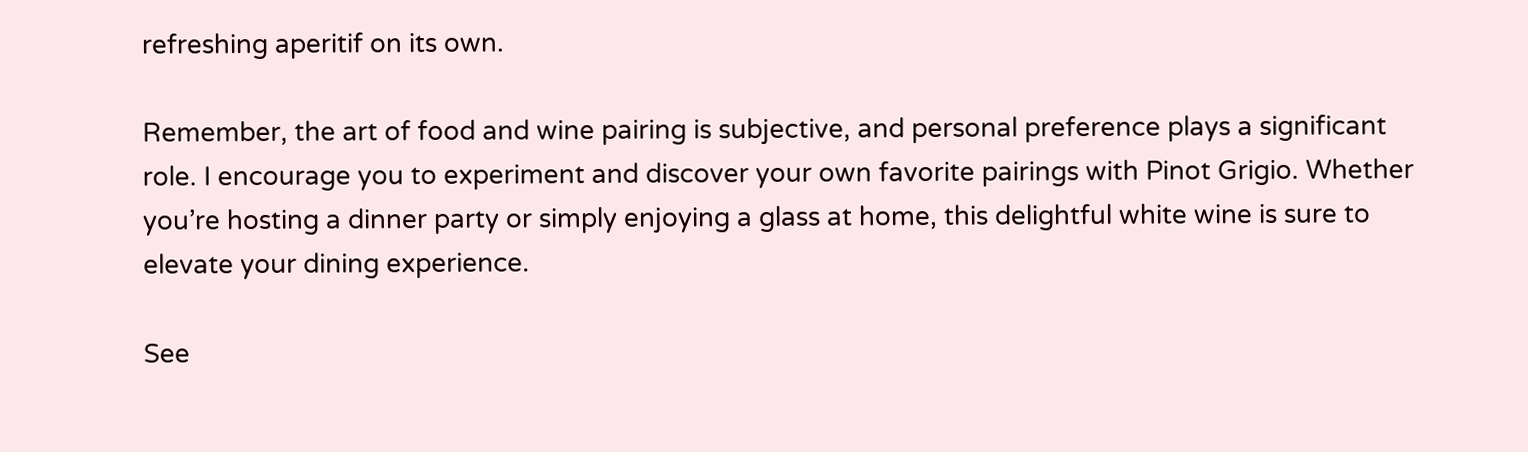refreshing aperitif on its own.

Remember, the art of food and wine pairing is subjective, and personal preference plays a significant role. I encourage you to experiment and discover your own favorite pairings with Pinot Grigio. Whether you’re hosting a dinner party or simply enjoying a glass at home, this delightful white wine is sure to elevate your dining experience.

See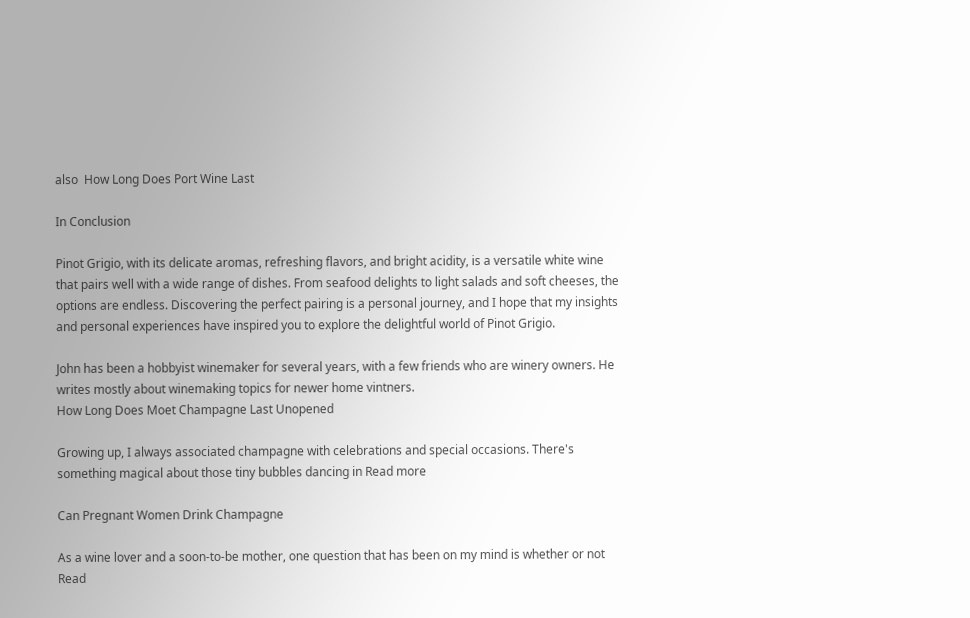also  How Long Does Port Wine Last

In Conclusion

Pinot Grigio, with its delicate aromas, refreshing flavors, and bright acidity, is a versatile white wine that pairs well with a wide range of dishes. From seafood delights to light salads and soft cheeses, the options are endless. Discovering the perfect pairing is a personal journey, and I hope that my insights and personal experiences have inspired you to explore the delightful world of Pinot Grigio.

John has been a hobbyist winemaker for several years, with a few friends who are winery owners. He writes mostly about winemaking topics for newer home vintners.
How Long Does Moet Champagne Last Unopened

Growing up, I always associated champagne with celebrations and special occasions. There's something magical about those tiny bubbles dancing in Read more

Can Pregnant Women Drink Champagne

As a wine lover and a soon-to-be mother, one question that has been on my mind is whether or not Read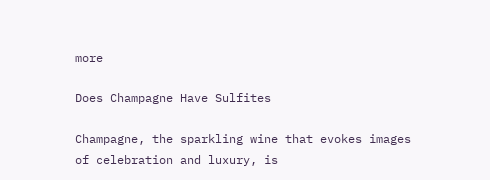more

Does Champagne Have Sulfites

Champagne, the sparkling wine that evokes images of celebration and luxury, is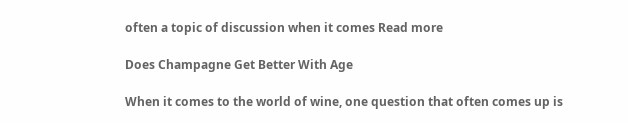often a topic of discussion when it comes Read more

Does Champagne Get Better With Age

When it comes to the world of wine, one question that often comes up is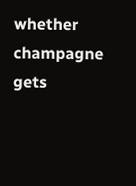whether champagne gets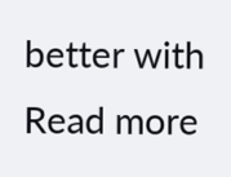better with Read more